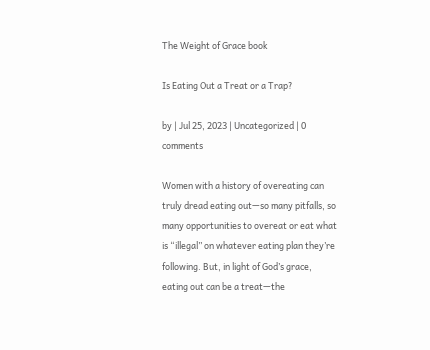The Weight of Grace book

Is Eating Out a Treat or a Trap?

by | Jul 25, 2023 | Uncategorized | 0 comments

Women with a history of overeating can truly dread eating out—so many pitfalls, so many opportunities to overeat or eat what is “illegal” on whatever eating plan they’re following. But, in light of God’s grace, eating out can be a treat—the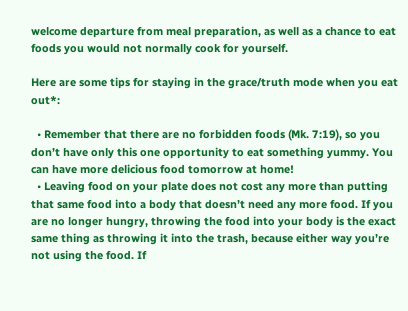welcome departure from meal preparation, as well as a chance to eat foods you would not normally cook for yourself.

Here are some tips for staying in the grace/truth mode when you eat out*:

  • Remember that there are no forbidden foods (Mk. 7:19), so you don’t have only this one opportunity to eat something yummy. You can have more delicious food tomorrow at home!
  • Leaving food on your plate does not cost any more than putting that same food into a body that doesn’t need any more food. If you are no longer hungry, throwing the food into your body is the exact same thing as throwing it into the trash, because either way you’re not using the food. If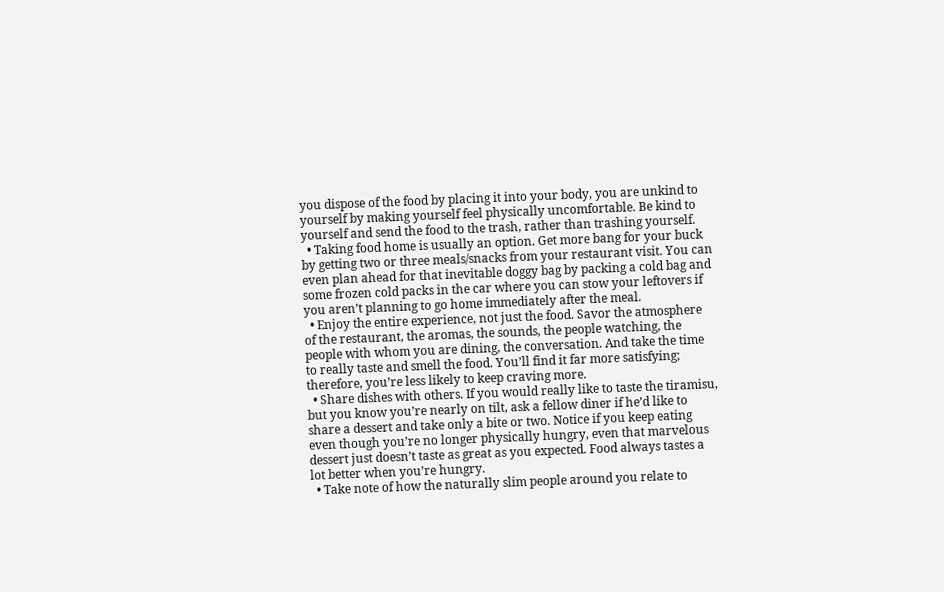you dispose of the food by placing it into your body, you are unkind to yourself by making yourself feel physically uncomfortable. Be kind to yourself and send the food to the trash, rather than trashing yourself.
  • Taking food home is usually an option. Get more bang for your buck by getting two or three meals/snacks from your restaurant visit. You can even plan ahead for that inevitable doggy bag by packing a cold bag and some frozen cold packs in the car where you can stow your leftovers if you aren’t planning to go home immediately after the meal.
  • Enjoy the entire experience, not just the food. Savor the atmosphere of the restaurant, the aromas, the sounds, the people watching, the people with whom you are dining, the conversation. And take the time to really taste and smell the food. You’ll find it far more satisfying; therefore, you’re less likely to keep craving more.
  • Share dishes with others. If you would really like to taste the tiramisu, but you know you’re nearly on tilt, ask a fellow diner if he’d like to share a dessert and take only a bite or two. Notice if you keep eating even though you’re no longer physically hungry, even that marvelous dessert just doesn’t taste as great as you expected. Food always tastes a lot better when you’re hungry.
  • Take note of how the naturally slim people around you relate to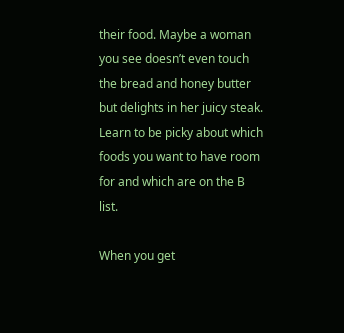their food. Maybe a woman you see doesn’t even touch the bread and honey butter but delights in her juicy steak. Learn to be picky about which foods you want to have room for and which are on the B list.

When you get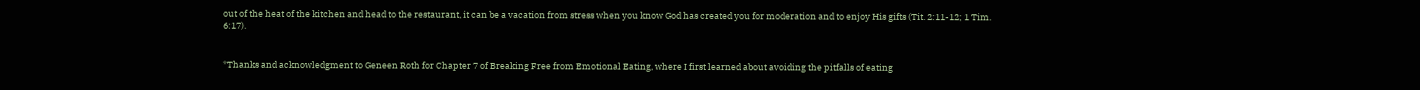out of the heat of the kitchen and head to the restaurant, it can be a vacation from stress when you know God has created you for moderation and to enjoy His gifts (Tit. 2:11-12; 1 Tim. 6:17).


*Thanks and acknowledgment to Geneen Roth for Chapter 7 of Breaking Free from Emotional Eating, where I first learned about avoiding the pitfalls of eating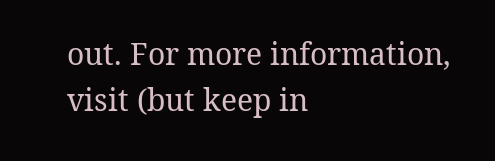out. For more information, visit (but keep in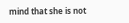mind that she is not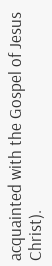acquainted with the Gospel of Jesus Christ).